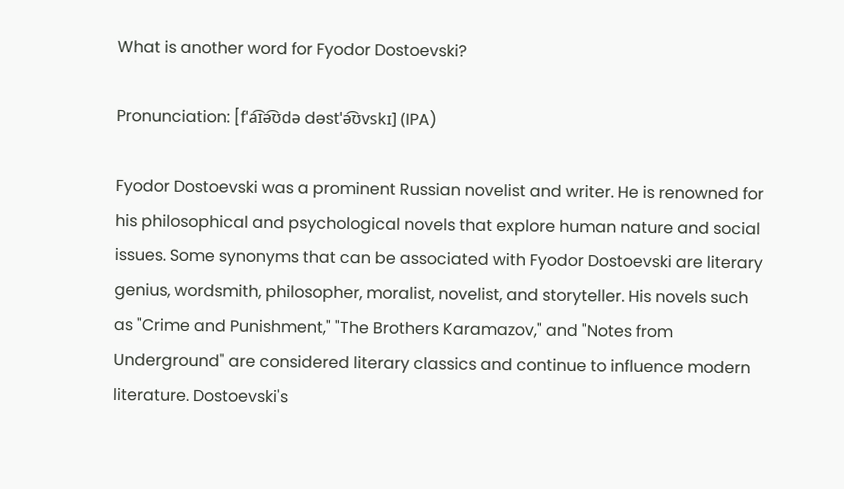What is another word for Fyodor Dostoevski?

Pronunciation: [fˈa͡ɪə͡ʊdə dəstˈə͡ʊvskɪ] (IPA)

Fyodor Dostoevski was a prominent Russian novelist and writer. He is renowned for his philosophical and psychological novels that explore human nature and social issues. Some synonyms that can be associated with Fyodor Dostoevski are literary genius, wordsmith, philosopher, moralist, novelist, and storyteller. His novels such as "Crime and Punishment," "The Brothers Karamazov," and "Notes from Underground" are considered literary classics and continue to influence modern literature. Dostoevski's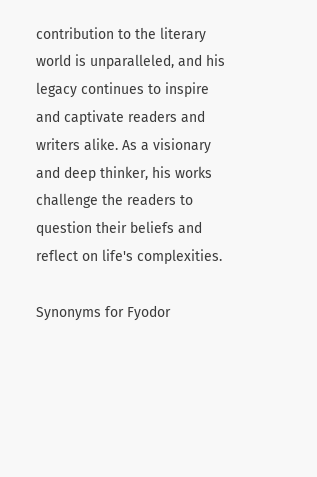contribution to the literary world is unparalleled, and his legacy continues to inspire and captivate readers and writers alike. As a visionary and deep thinker, his works challenge the readers to question their beliefs and reflect on life's complexities.

Synonyms for Fyodor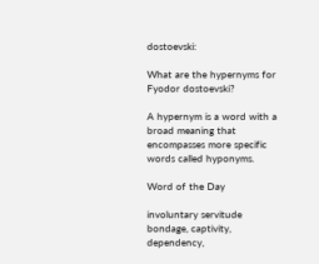dostoevski:

What are the hypernyms for Fyodor dostoevski?

A hypernym is a word with a broad meaning that encompasses more specific words called hyponyms.

Word of the Day

involuntary servitude
bondage, captivity, dependency,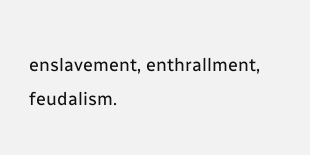enslavement, enthrallment, feudalism.